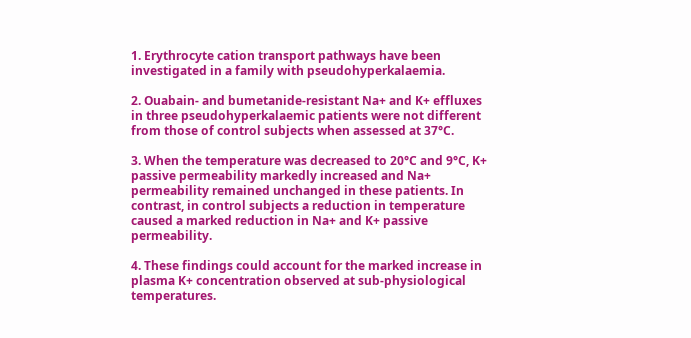1. Erythrocyte cation transport pathways have been investigated in a family with pseudohyperkalaemia.

2. Ouabain- and bumetanide-resistant Na+ and K+ effluxes in three pseudohyperkalaemic patients were not different from those of control subjects when assessed at 37°C.

3. When the temperature was decreased to 20°C and 9°C, K+ passive permeability markedly increased and Na+ permeability remained unchanged in these patients. In contrast, in control subjects a reduction in temperature caused a marked reduction in Na+ and K+ passive permeability.

4. These findings could account for the marked increase in plasma K+ concentration observed at sub-physiological temperatures.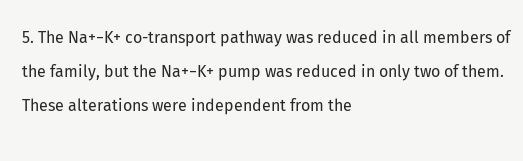5. The Na+−K+ co-transport pathway was reduced in all members of the family, but the Na+−K+ pump was reduced in only two of them. These alterations were independent from the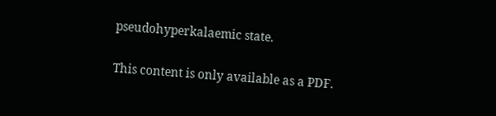pseudohyperkalaemic state.

This content is only available as a PDF.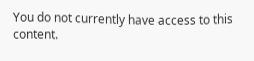You do not currently have access to this content.